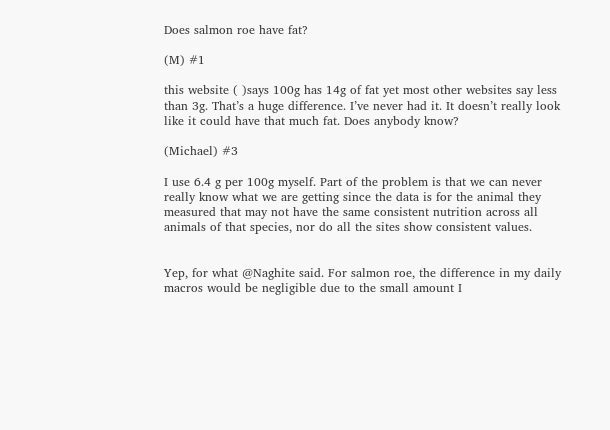Does salmon roe have fat?

(M) #1

this website ( )says 100g has 14g of fat yet most other websites say less than 3g. That’s a huge difference. I’ve never had it. It doesn’t really look like it could have that much fat. Does anybody know?

(Michael) #3

I use 6.4 g per 100g myself. Part of the problem is that we can never really know what we are getting since the data is for the animal they measured that may not have the same consistent nutrition across all animals of that species, nor do all the sites show consistent values.


Yep, for what @Naghite said. For salmon roe, the difference in my daily macros would be negligible due to the small amount I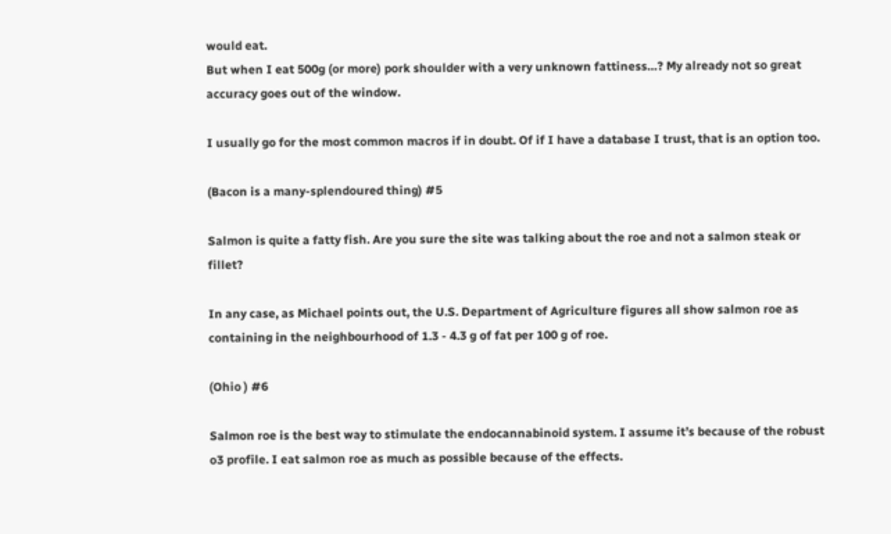would eat.
But when I eat 500g (or more) pork shoulder with a very unknown fattiness…? My already not so great accuracy goes out of the window.

I usually go for the most common macros if in doubt. Of if I have a database I trust, that is an option too.

(Bacon is a many-splendoured thing) #5

Salmon is quite a fatty fish. Are you sure the site was talking about the roe and not a salmon steak or fillet?

In any case, as Michael points out, the U.S. Department of Agriculture figures all show salmon roe as containing in the neighbourhood of 1.3 - 4.3 g of fat per 100 g of roe.

(Ohio ) #6

Salmon roe is the best way to stimulate the endocannabinoid system. I assume it’s because of the robust o3 profile. I eat salmon roe as much as possible because of the effects.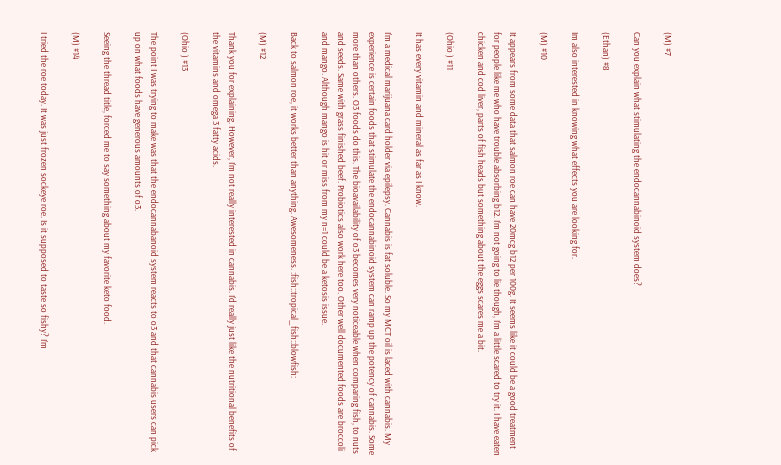(M) #7

Can you explain what stimulating the endocannabinoid system does?

(Ethan) #8

Im also interested in knowing what effects you are looking for.

(M) #10

It appears from some data that salmon roe can have 20mcg b12 per 100g. It seems like it could be a good treatment for people like me who have trouble absorbing b12. I’m not going to lie though, I’m a little scared to try it. I have eaten chicken and cod liver, parts of fish heads but something about the eggs scares me a bit.

(Ohio ) #11

It has every vitamin and mineral as far as I know.

I’m a medical marijuana card holder via epilepsy. Cannabis is fat soluble. So my MCT oil is laced with cannabis. My experience is certain foods that stimulate the endocannabinoid system can ramp up the potency of cannabis. Some more than others. O3 foods do this. The bioavailability of o3 becomes very noticeable when comparing fish, to nuts and seeds. Same with grass finished beef. Probiotics also work here too. Other well documented foods are broccoli and mango. Although mango is hit or miss from my n=1 could be a ketosis issue.

Back to salmon roe, it works better than anything. Awesomeness. :fish::tropical_fish::blowfish:

(M) #12

Thank you for explaining. However, I’m not really interested in cannabis. I’d really just like the nutritional benefits of the vitamins and omega 3 fatty acids.

(Ohio ) #13

The point I was trying to make was that the endocannabanoid system reacts to o3 and that cannabis users can pick up on what foods have generous amounts of o3.

Seeing the thread title, forced me to say something about my favorite keto food.

(M) #14

I tried the roe today. It was just frozen sockeye roe. Is it supposed to taste so fishy? I’m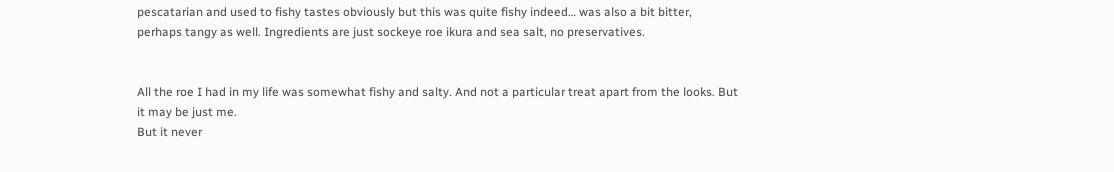pescatarian and used to fishy tastes obviously but this was quite fishy indeed… was also a bit bitter, perhaps tangy as well. Ingredients are just sockeye roe ikura and sea salt, no preservatives.


All the roe I had in my life was somewhat fishy and salty. And not a particular treat apart from the looks. But it may be just me.
But it never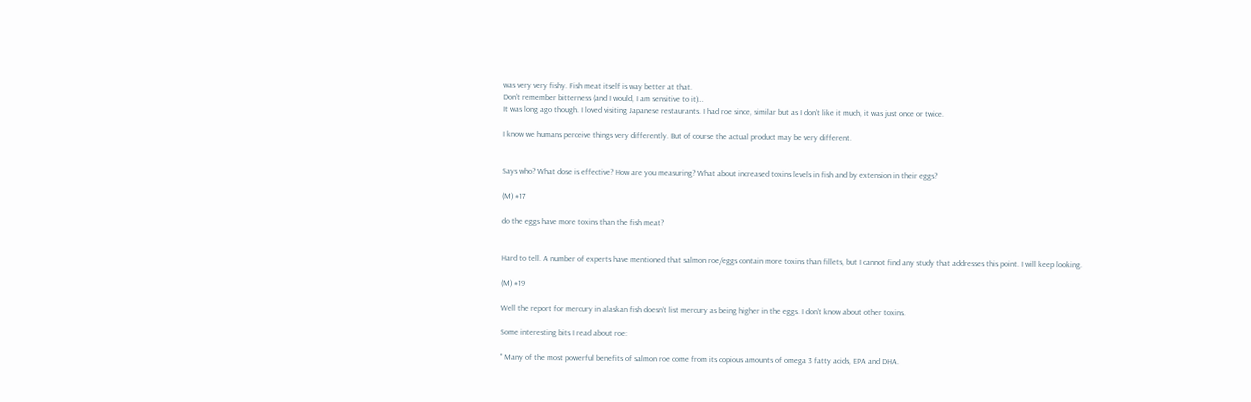was very very fishy. Fish meat itself is way better at that.
Don’t remember bitterness (and I would, I am sensitive to it)…
It was long ago though. I loved visiting Japanese restaurants. I had roe since, similar but as I don’t like it much, it was just once or twice.

I know we humans perceive things very differently. But of course the actual product may be very different.


Says who? What dose is effective? How are you measuring? What about increased toxins levels in fish and by extension in their eggs?

(M) #17

do the eggs have more toxins than the fish meat?


Hard to tell. A number of experts have mentioned that salmon roe/eggs contain more toxins than fillets, but I cannot find any study that addresses this point. I will keep looking.

(M) #19

Well the report for mercury in alaskan fish doesn’t list mercury as being higher in the eggs. I don’t know about other toxins.

Some interesting bits I read about roe:

" Many of the most powerful benefits of salmon roe come from its copious amounts of omega 3 fatty acids, EPA and DHA.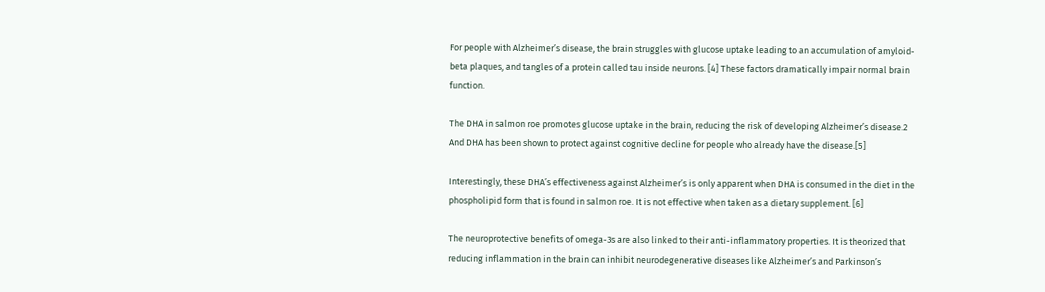For people with Alzheimer’s disease, the brain struggles with glucose uptake leading to an accumulation of amyloid-beta plaques, and tangles of a protein called tau inside neurons. [4] These factors dramatically impair normal brain function.

The DHA in salmon roe promotes glucose uptake in the brain, reducing the risk of developing Alzheimer’s disease.2 And DHA has been shown to protect against cognitive decline for people who already have the disease.[5]

Interestingly, these DHA’s effectiveness against Alzheimer’s is only apparent when DHA is consumed in the diet in the phospholipid form that is found in salmon roe. It is not effective when taken as a dietary supplement. [6]

The neuroprotective benefits of omega-3s are also linked to their anti-inflammatory properties. It is theorized that reducing inflammation in the brain can inhibit neurodegenerative diseases like Alzheimer’s and Parkinson’s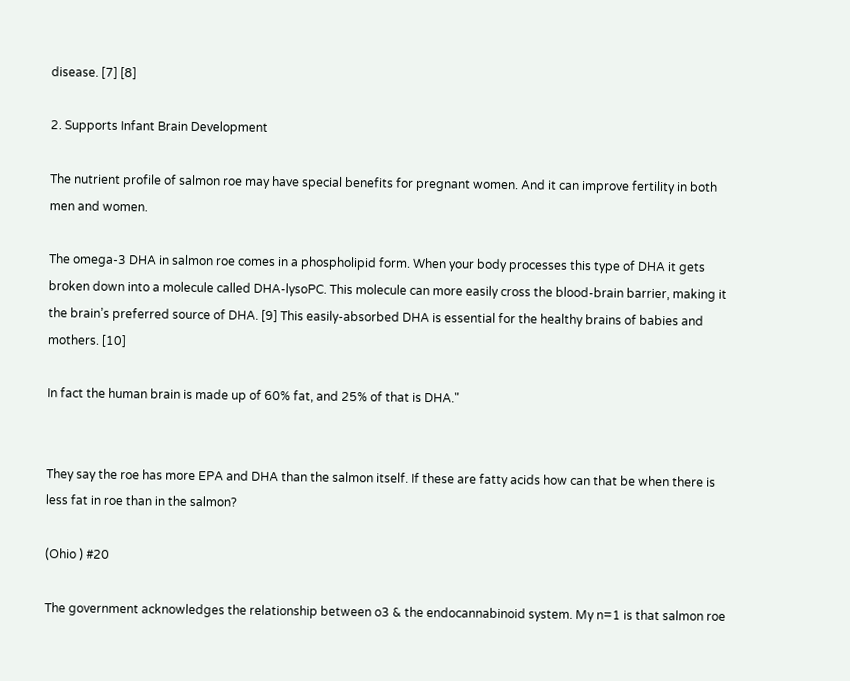disease. [7] [8]

2. Supports Infant Brain Development

The nutrient profile of salmon roe may have special benefits for pregnant women. And it can improve fertility in both men and women.

The omega-3 DHA in salmon roe comes in a phospholipid form. When your body processes this type of DHA it gets broken down into a molecule called DHA-lysoPC. This molecule can more easily cross the blood-brain barrier, making it the brain’s preferred source of DHA. [9] This easily-absorbed DHA is essential for the healthy brains of babies and mothers. [10]

In fact the human brain is made up of 60% fat, and 25% of that is DHA."


They say the roe has more EPA and DHA than the salmon itself. If these are fatty acids how can that be when there is less fat in roe than in the salmon?

(Ohio ) #20

The government acknowledges the relationship between o3 & the endocannabinoid system. My n=1 is that salmon roe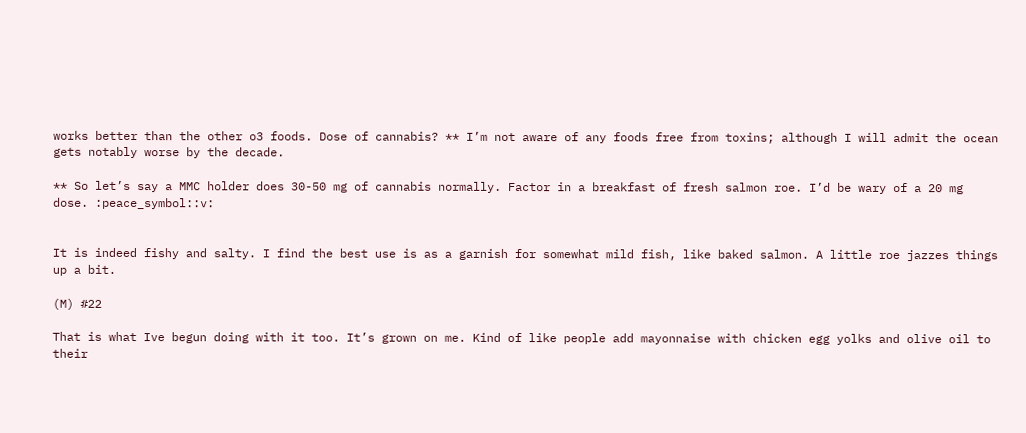works better than the other o3 foods. Dose of cannabis? ** I’m not aware of any foods free from toxins; although I will admit the ocean gets notably worse by the decade.

** So let’s say a MMC holder does 30-50 mg of cannabis normally. Factor in a breakfast of fresh salmon roe. I’d be wary of a 20 mg dose. :peace_symbol::v:


It is indeed fishy and salty. I find the best use is as a garnish for somewhat mild fish, like baked salmon. A little roe jazzes things up a bit.

(M) #22

That is what Ive begun doing with it too. It’s grown on me. Kind of like people add mayonnaise with chicken egg yolks and olive oil to their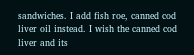sandwiches. I add fish roe, canned cod liver oil instead. I wish the canned cod liver and its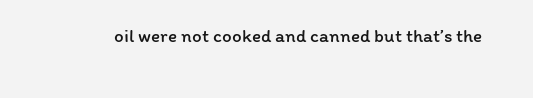oil were not cooked and canned but that’s the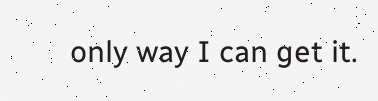only way I can get it.